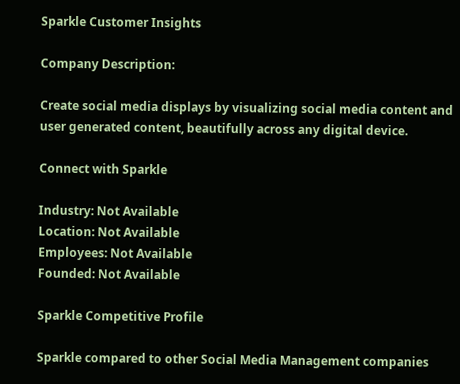Sparkle Customer Insights

Company Description:

Create social media displays by visualizing social media content and user generated content, beautifully across any digital device.

Connect with Sparkle

Industry: Not Available
Location: Not Available
Employees: Not Available
Founded: Not Available

Sparkle Competitive Profile

Sparkle compared to other Social Media Management companies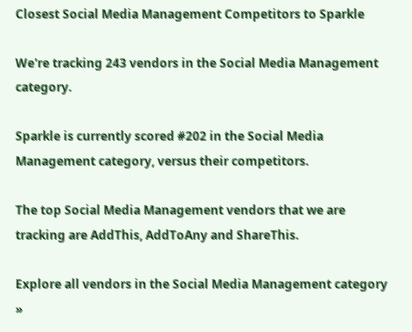Closest Social Media Management Competitors to Sparkle

We're tracking 243 vendors in the Social Media Management category.

Sparkle is currently scored #202 in the Social Media Management category, versus their competitors.

The top Social Media Management vendors that we are tracking are AddThis, AddToAny and ShareThis.

Explore all vendors in the Social Media Management category »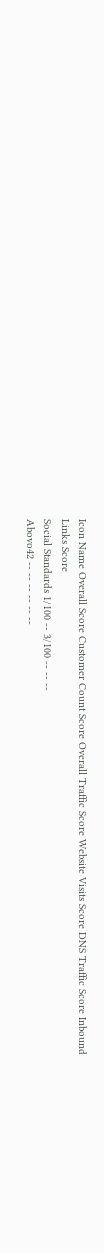Icon Name Overall Score Customer Count Score Overall Traffic Score Website Visits Score DNS Traffic Score Inbound Links Score
Social Standards 1/100 -- 3/100 -- -- --
Abovo42 -- -- -- -- -- --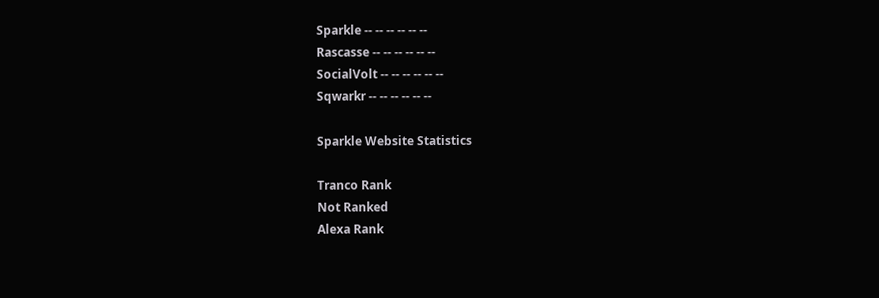Sparkle -- -- -- -- -- --
Rascasse -- -- -- -- -- --
SocialVolt -- -- -- -- -- --
Sqwarkr -- -- -- -- -- --

Sparkle Website Statistics

Tranco Rank
Not Ranked
Alexa Rank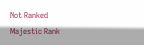Not Ranked
Majestic Rank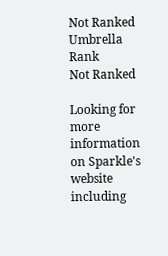Not Ranked
Umbrella Rank
Not Ranked

Looking for more information on Sparkle's website including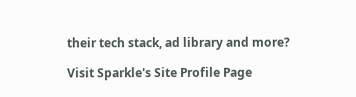their tech stack, ad library and more?

Visit Sparkle's Site Profile Page